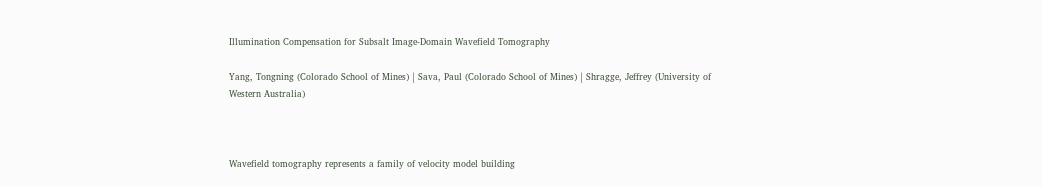Illumination Compensation for Subsalt Image-Domain Wavefield Tomography

Yang, Tongning (Colorado School of Mines) | Sava, Paul (Colorado School of Mines) | Shragge, Jeffrey (University of Western Australia)



Wavefield tomography represents a family of velocity model building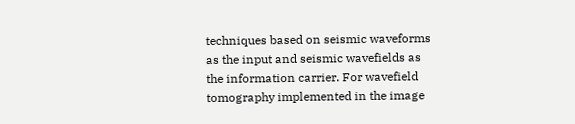techniques based on seismic waveforms as the input and seismic wavefields as the information carrier. For wavefield tomography implemented in the image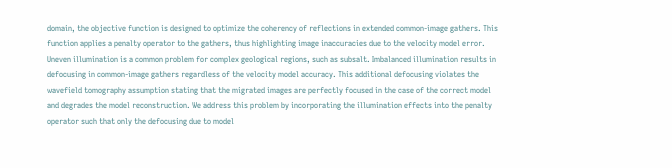domain, the objective function is designed to optimize the coherency of reflections in extended common-image gathers. This function applies a penalty operator to the gathers, thus highlighting image inaccuracies due to the velocity model error. Uneven illumination is a common problem for complex geological regions, such as subsalt. Imbalanced illumination results in defocusing in common-image gathers regardless of the velocity model accuracy. This additional defocusing violates the wavefield tomography assumption stating that the migrated images are perfectly focused in the case of the correct model and degrades the model reconstruction. We address this problem by incorporating the illumination effects into the penalty operator such that only the defocusing due to model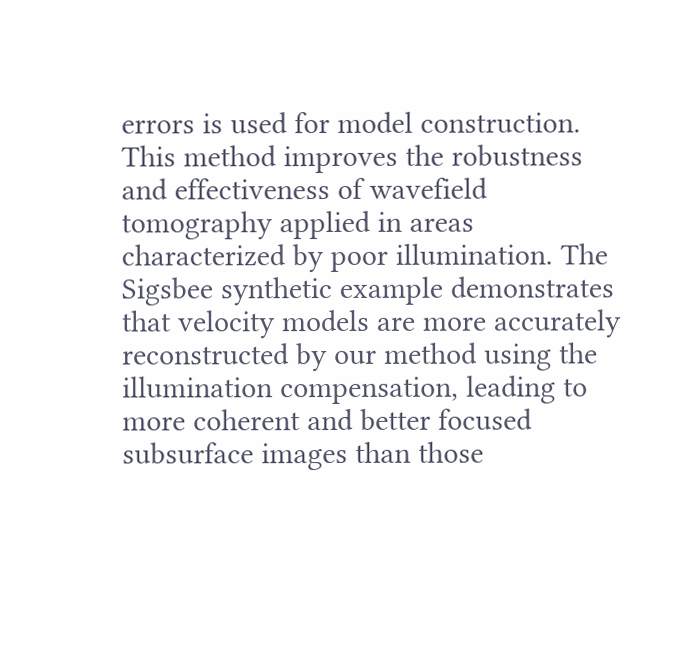errors is used for model construction. This method improves the robustness and effectiveness of wavefield tomography applied in areas characterized by poor illumination. The Sigsbee synthetic example demonstrates that velocity models are more accurately reconstructed by our method using the illumination compensation, leading to more coherent and better focused subsurface images than those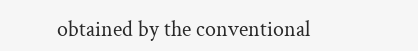obtained by the conventional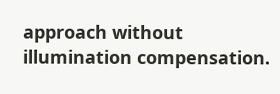approach without illumination compensation.